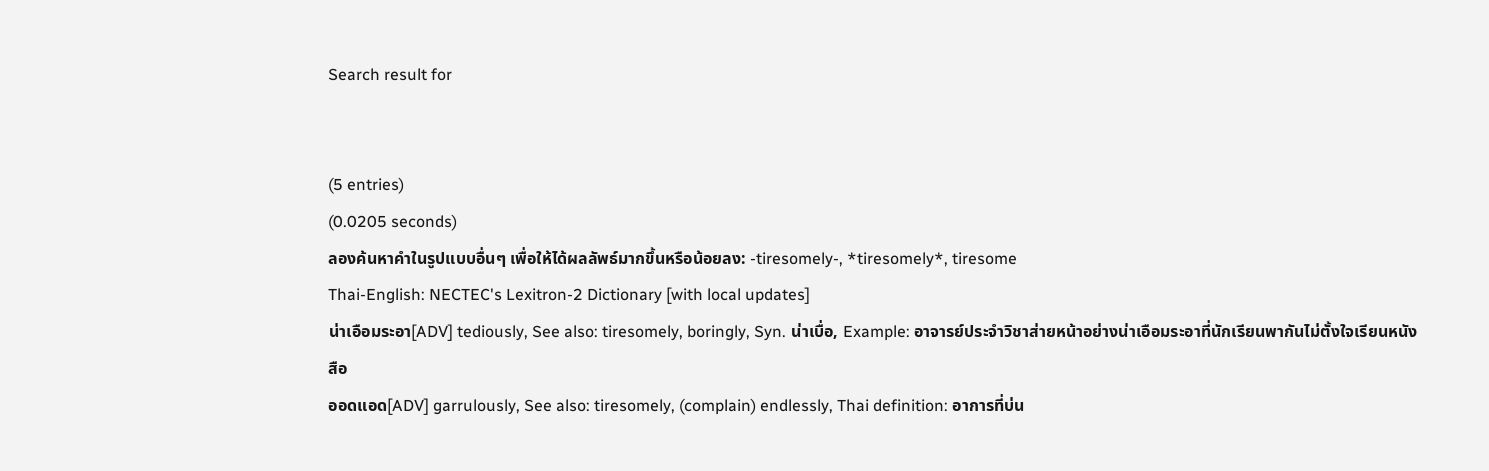Search result for


(5 entries)
(0.0205 seconds)
ลองค้นหาคำในรูปแบบอื่นๆ เพื่อให้ได้ผลลัพธ์มากขึ้นหรือน้อยลง: -tiresomely-, *tiresomely*, tiresome
Thai-English: NECTEC's Lexitron-2 Dictionary [with local updates]
น่าเอือมระอา[ADV] tediously, See also: tiresomely, boringly, Syn. น่าเบื่อ, Example: อาจารย์ประจำวิชาส่ายหน้าอย่างน่าเอือมระอาที่นักเรียนพากันไม่ตั้งใจเรียนหนังสือ
ออดแอด[ADV] garrulously, See also: tiresomely, (complain) endlessly, Thai definition: อาการที่บ่น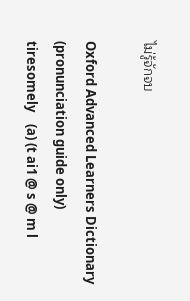ไม่รู้จักจบ

Oxford Advanced Learners Dictionary (pronunciation guide only)
tiresomely    (a) (t ai1 @ s @ m l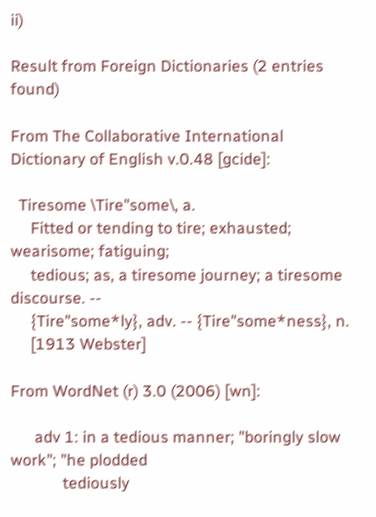ii)

Result from Foreign Dictionaries (2 entries found)

From The Collaborative International Dictionary of English v.0.48 [gcide]:

  Tiresome \Tire"some\, a.
     Fitted or tending to tire; exhausted; wearisome; fatiguing;
     tedious; as, a tiresome journey; a tiresome discourse. --
     {Tire"some*ly}, adv. -- {Tire"some*ness}, n.
     [1913 Webster]

From WordNet (r) 3.0 (2006) [wn]:

      adv 1: in a tedious manner; "boringly slow work"; "he plodded
             tediously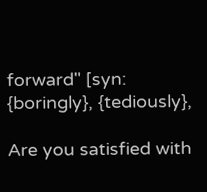forward" [syn: {boringly}, {tediously},

Are you satisfied with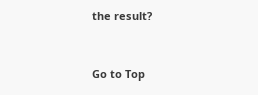the result?


Go to Top